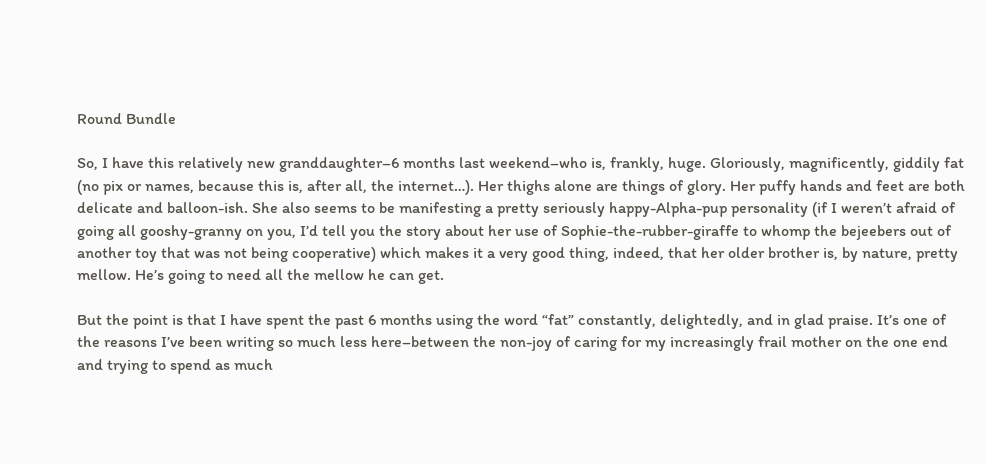Round Bundle

So, I have this relatively new granddaughter–6 months last weekend–who is, frankly, huge. Gloriously, magnificently, giddily fat (no pix or names, because this is, after all, the internet…). Her thighs alone are things of glory. Her puffy hands and feet are both delicate and balloon-ish. She also seems to be manifesting a pretty seriously happy-Alpha-pup personality (if I weren’t afraid of going all gooshy-granny on you, I’d tell you the story about her use of Sophie-the-rubber-giraffe to whomp the bejeebers out of another toy that was not being cooperative) which makes it a very good thing, indeed, that her older brother is, by nature, pretty mellow. He’s going to need all the mellow he can get.

But the point is that I have spent the past 6 months using the word “fat” constantly, delightedly, and in glad praise. It’s one of the reasons I’ve been writing so much less here–between the non-joy of caring for my increasingly frail mother on the one end and trying to spend as much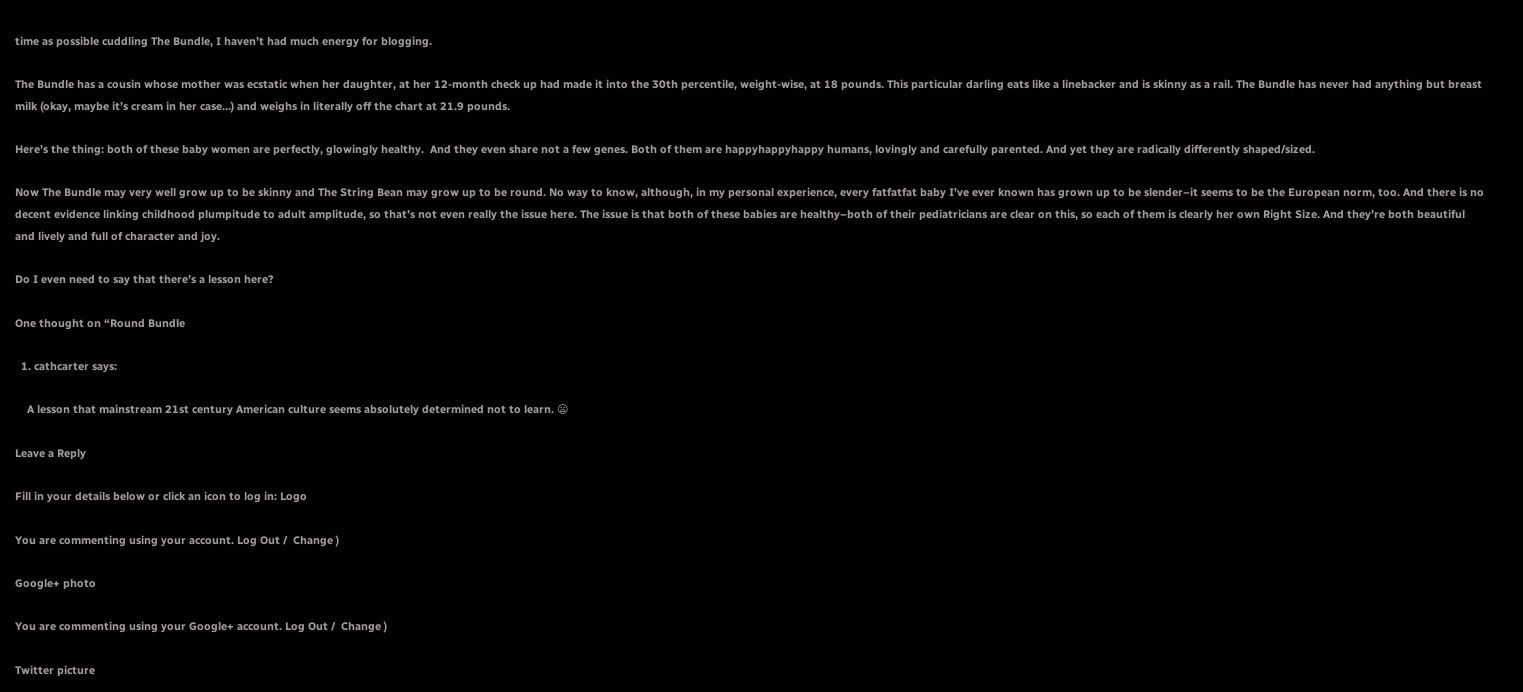time as possible cuddling The Bundle, I haven’t had much energy for blogging.

The Bundle has a cousin whose mother was ecstatic when her daughter, at her 12-month check up had made it into the 30th percentile, weight-wise, at 18 pounds. This particular darling eats like a linebacker and is skinny as a rail. The Bundle has never had anything but breast milk (okay, maybe it’s cream in her case…) and weighs in literally off the chart at 21.9 pounds.

Here’s the thing: both of these baby women are perfectly, glowingly healthy.  And they even share not a few genes. Both of them are happyhappyhappy humans, lovingly and carefully parented. And yet they are radically differently shaped/sized.

Now The Bundle may very well grow up to be skinny and The String Bean may grow up to be round. No way to know, although, in my personal experience, every fatfatfat baby I’ve ever known has grown up to be slender–it seems to be the European norm, too. And there is no decent evidence linking childhood plumpitude to adult amplitude, so that’s not even really the issue here. The issue is that both of these babies are healthy–both of their pediatricians are clear on this, so each of them is clearly her own Right Size. And they’re both beautiful and lively and full of character and joy.

Do I even need to say that there’s a lesson here?

One thought on “Round Bundle

  1. cathcarter says:

    A lesson that mainstream 21st century American culture seems absolutely determined not to learn. 😦

Leave a Reply

Fill in your details below or click an icon to log in: Logo

You are commenting using your account. Log Out /  Change )

Google+ photo

You are commenting using your Google+ account. Log Out /  Change )

Twitter picture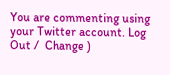You are commenting using your Twitter account. Log Out /  Change )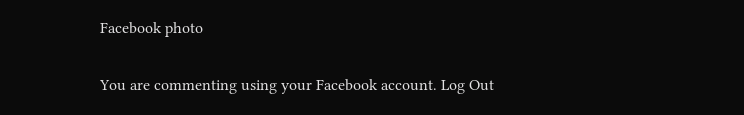Facebook photo

You are commenting using your Facebook account. Log Out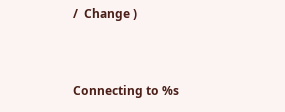/  Change )


Connecting to %s